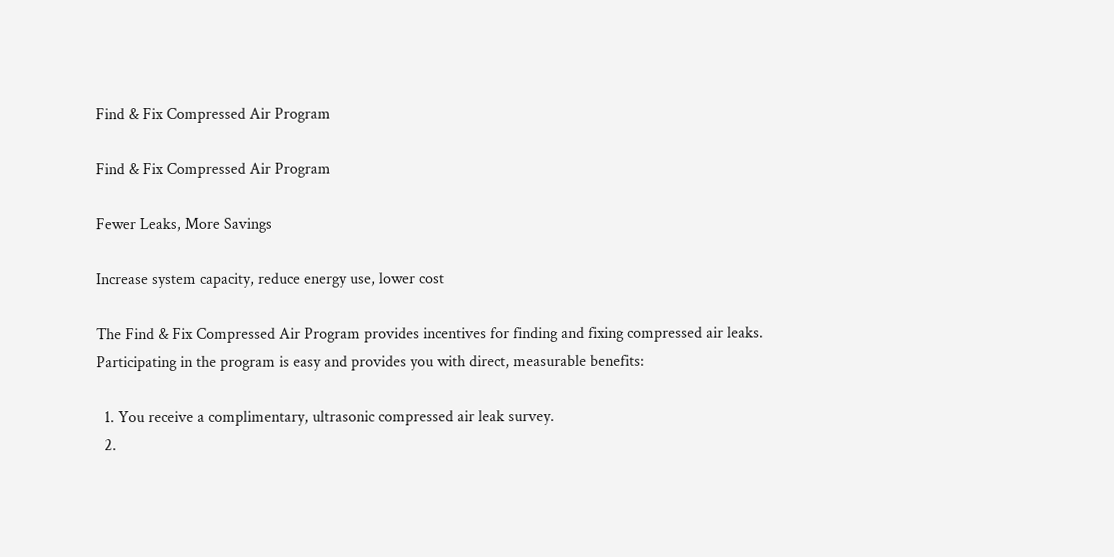Find & Fix Compressed Air Program

Find & Fix Compressed Air Program

Fewer Leaks, More Savings

Increase system capacity, reduce energy use, lower cost

The Find & Fix Compressed Air Program provides incentives for finding and fixing compressed air leaks. Participating in the program is easy and provides you with direct, measurable benefits:

  1. You receive a complimentary, ultrasonic compressed air leak survey.
  2.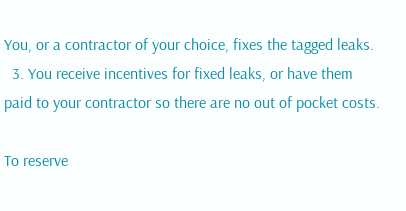You, or a contractor of your choice, fixes the tagged leaks.
  3. You receive incentives for fixed leaks, or have them paid to your contractor so there are no out of pocket costs.

To reserve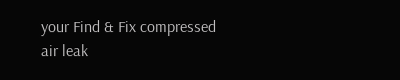your Find & Fix compressed air leak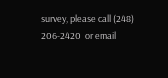survey, please call (248) 206-2420  or email